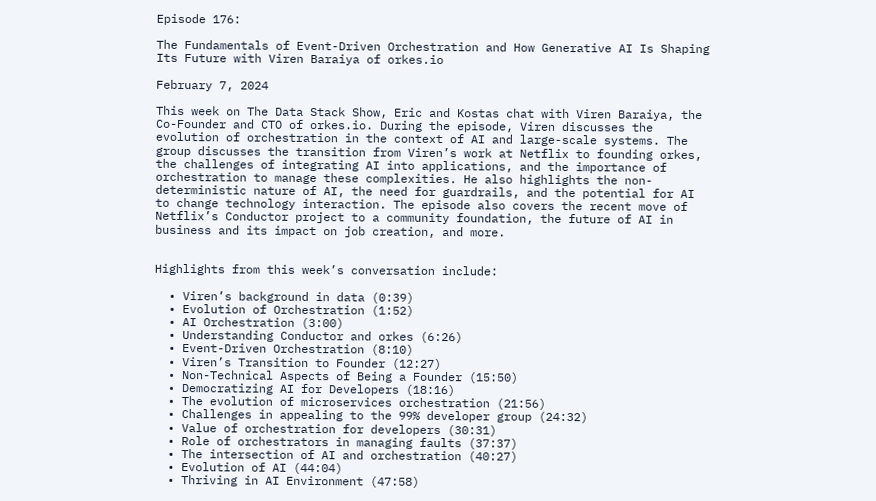Episode 176:

The Fundamentals of Event-Driven Orchestration and How Generative AI Is Shaping Its Future with Viren Baraiya of orkes.io

February 7, 2024

This week on The Data Stack Show, Eric and Kostas chat with Viren Baraiya, the Co-Founder and CTO of orkes.io. During the episode, Viren discusses the evolution of orchestration in the context of AI and large-scale systems. The group discusses the transition from Viren’s work at Netflix to founding orkes, the challenges of integrating AI into applications, and the importance of orchestration to manage these complexities. He also highlights the non-deterministic nature of AI, the need for guardrails, and the potential for AI to change technology interaction. The episode also covers the recent move of Netflix’s Conductor project to a community foundation, the future of AI in business and its impact on job creation, and more.


Highlights from this week’s conversation include:

  • Viren’s background in data (0:39)
  • Evolution of Orchestration (1:52)
  • AI Orchestration (3:00)
  • Understanding Conductor and orkes (6:26)
  • Event-Driven Orchestration (8:10)
  • Viren’s Transition to Founder (12:27)
  • Non-Technical Aspects of Being a Founder (15:50)
  • Democratizing AI for Developers (18:16)
  • The evolution of microservices orchestration (21:56)
  • Challenges in appealing to the 99% developer group (24:32)
  • Value of orchestration for developers (30:31)
  • Role of orchestrators in managing faults (37:37)
  • The intersection of AI and orchestration (40:27)
  • Evolution of AI (44:04)
  • Thriving in AI Environment (47:58)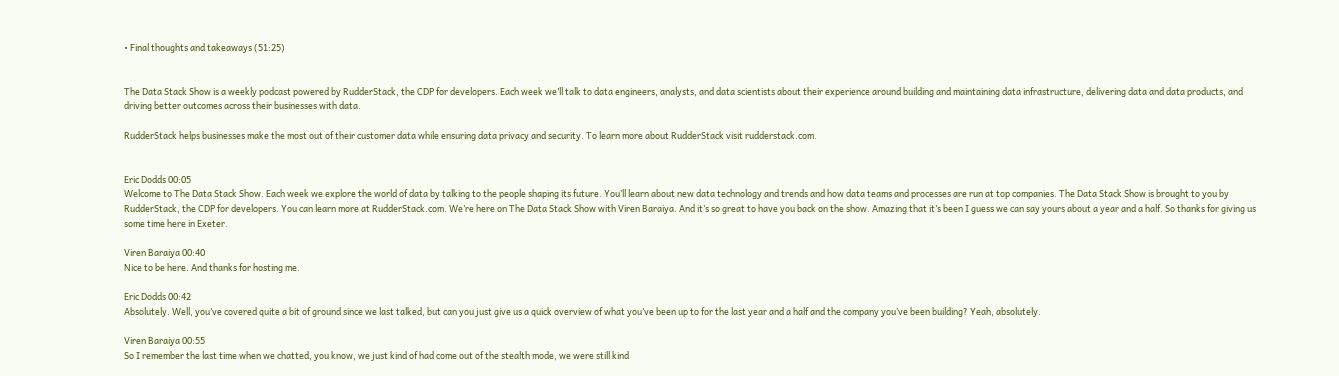• Final thoughts and takeaways (51:25)


The Data Stack Show is a weekly podcast powered by RudderStack, the CDP for developers. Each week we’ll talk to data engineers, analysts, and data scientists about their experience around building and maintaining data infrastructure, delivering data and data products, and driving better outcomes across their businesses with data.

RudderStack helps businesses make the most out of their customer data while ensuring data privacy and security. To learn more about RudderStack visit rudderstack.com.


Eric Dodds 00:05
Welcome to The Data Stack Show. Each week we explore the world of data by talking to the people shaping its future. You’ll learn about new data technology and trends and how data teams and processes are run at top companies. The Data Stack Show is brought to you by RudderStack, the CDP for developers. You can learn more at RudderStack.com. We’re here on The Data Stack Show with Viren Baraiya. And it’s so great to have you back on the show. Amazing that it’s been I guess we can say yours about a year and a half. So thanks for giving us some time here in Exeter.

Viren Baraiya 00:40
Nice to be here. And thanks for hosting me.

Eric Dodds 00:42
Absolutely. Well, you’ve covered quite a bit of ground since we last talked, but can you just give us a quick overview of what you’ve been up to for the last year and a half and the company you’ve been building? Yeah, absolutely.

Viren Baraiya 00:55
So I remember the last time when we chatted, you know, we just kind of had come out of the stealth mode, we were still kind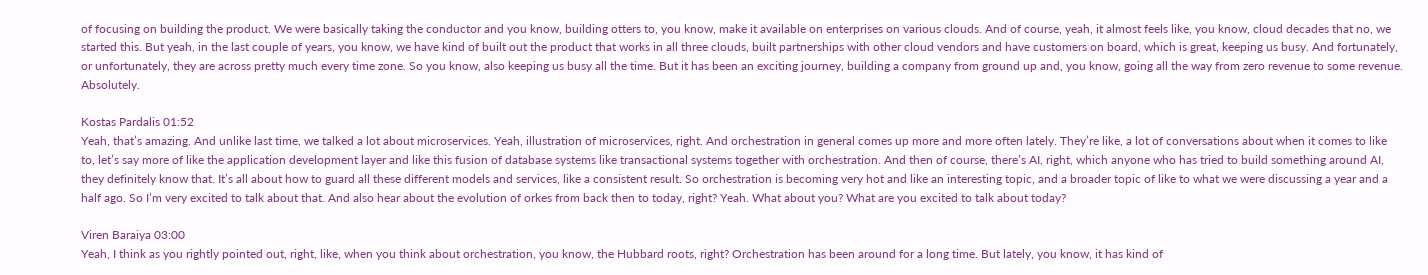of focusing on building the product. We were basically taking the conductor and you know, building otters to, you know, make it available on enterprises on various clouds. And of course, yeah, it almost feels like, you know, cloud decades that no, we started this. But yeah, in the last couple of years, you know, we have kind of built out the product that works in all three clouds, built partnerships with other cloud vendors and have customers on board, which is great, keeping us busy. And fortunately, or unfortunately, they are across pretty much every time zone. So you know, also keeping us busy all the time. But it has been an exciting journey, building a company from ground up and, you know, going all the way from zero revenue to some revenue. Absolutely.

Kostas Pardalis 01:52
Yeah, that’s amazing. And unlike last time, we talked a lot about microservices. Yeah, illustration of microservices, right. And orchestration in general comes up more and more often lately. They’re like, a lot of conversations about when it comes to like to, let’s say more of like the application development layer and like this fusion of database systems like transactional systems together with orchestration. And then of course, there’s AI, right, which anyone who has tried to build something around AI, they definitely know that. It’s all about how to guard all these different models and services, like a consistent result. So orchestration is becoming very hot and like an interesting topic, and a broader topic of like to what we were discussing a year and a half ago. So I’m very excited to talk about that. And also hear about the evolution of orkes from back then to today, right? Yeah. What about you? What are you excited to talk about today?

Viren Baraiya 03:00
Yeah, I think as you rightly pointed out, right, like, when you think about orchestration, you know, the Hubbard roots, right? Orchestration has been around for a long time. But lately, you know, it has kind of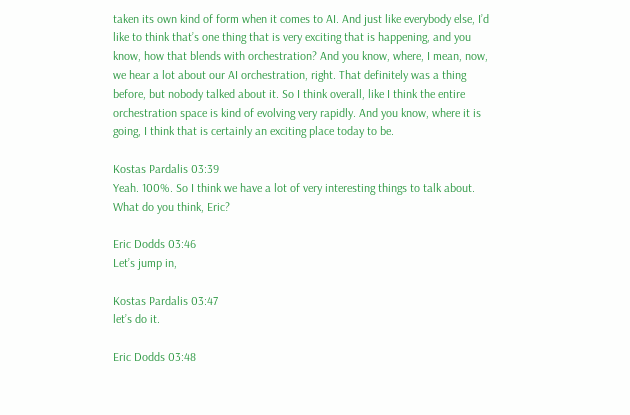taken its own kind of form when it comes to AI. And just like everybody else, I’d like to think that’s one thing that is very exciting that is happening, and you know, how that blends with orchestration? And you know, where, I mean, now, we hear a lot about our AI orchestration, right. That definitely was a thing before, but nobody talked about it. So I think overall, like I think the entire orchestration space is kind of evolving very rapidly. And you know, where it is going, I think that is certainly an exciting place today to be.

Kostas Pardalis 03:39
Yeah. 100%. So I think we have a lot of very interesting things to talk about. What do you think, Eric?

Eric Dodds 03:46
Let’s jump in,

Kostas Pardalis 03:47
let’s do it.

Eric Dodds 03:48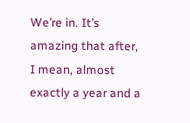We’re in. It’s amazing that after, I mean, almost exactly a year and a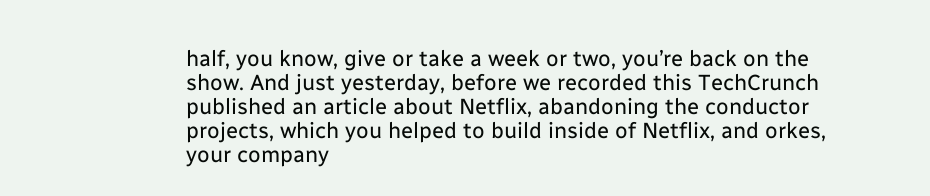half, you know, give or take a week or two, you’re back on the show. And just yesterday, before we recorded this TechCrunch published an article about Netflix, abandoning the conductor projects, which you helped to build inside of Netflix, and orkes, your company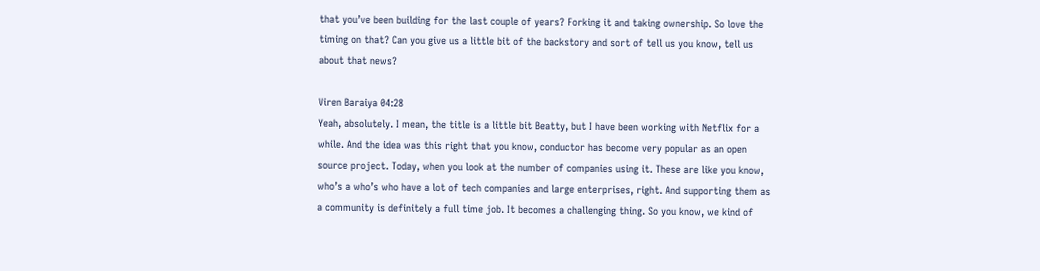that you’ve been building for the last couple of years? Forking it and taking ownership. So love the timing on that? Can you give us a little bit of the backstory and sort of tell us you know, tell us about that news?

Viren Baraiya 04:28
Yeah, absolutely. I mean, the title is a little bit Beatty, but I have been working with Netflix for a while. And the idea was this right that you know, conductor has become very popular as an open source project. Today, when you look at the number of companies using it. These are like you know, who’s a who’s who have a lot of tech companies and large enterprises, right. And supporting them as a community is definitely a full time job. It becomes a challenging thing. So you know, we kind of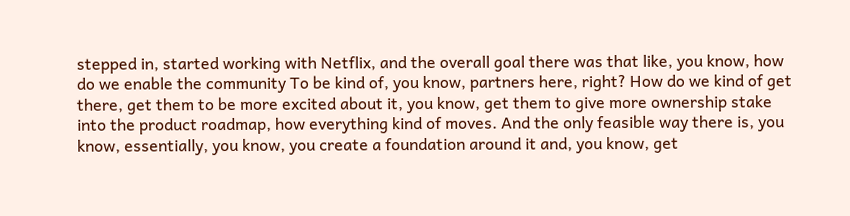stepped in, started working with Netflix, and the overall goal there was that like, you know, how do we enable the community To be kind of, you know, partners here, right? How do we kind of get there, get them to be more excited about it, you know, get them to give more ownership stake into the product roadmap, how everything kind of moves. And the only feasible way there is, you know, essentially, you know, you create a foundation around it and, you know, get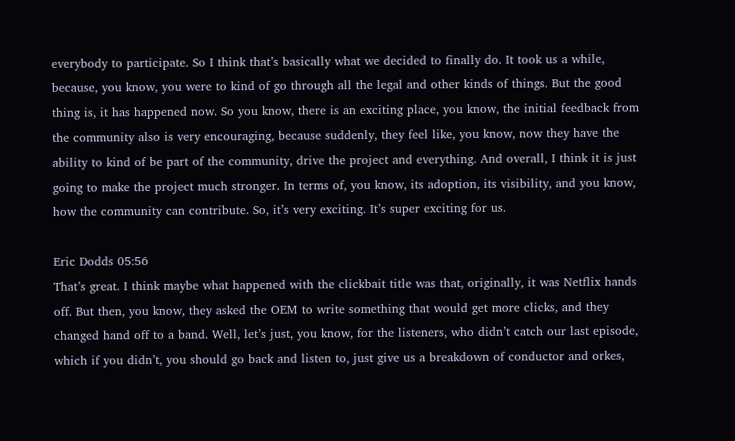everybody to participate. So I think that’s basically what we decided to finally do. It took us a while, because, you know, you were to kind of go through all the legal and other kinds of things. But the good thing is, it has happened now. So you know, there is an exciting place, you know, the initial feedback from the community also is very encouraging, because suddenly, they feel like, you know, now they have the ability to kind of be part of the community, drive the project and everything. And overall, I think it is just going to make the project much stronger. In terms of, you know, its adoption, its visibility, and you know, how the community can contribute. So, it’s very exciting. It’s super exciting for us.

Eric Dodds 05:56
That’s great. I think maybe what happened with the clickbait title was that, originally, it was Netflix hands off. But then, you know, they asked the OEM to write something that would get more clicks, and they changed hand off to a band. Well, let’s just, you know, for the listeners, who didn’t catch our last episode, which if you didn’t, you should go back and listen to, just give us a breakdown of conductor and orkes,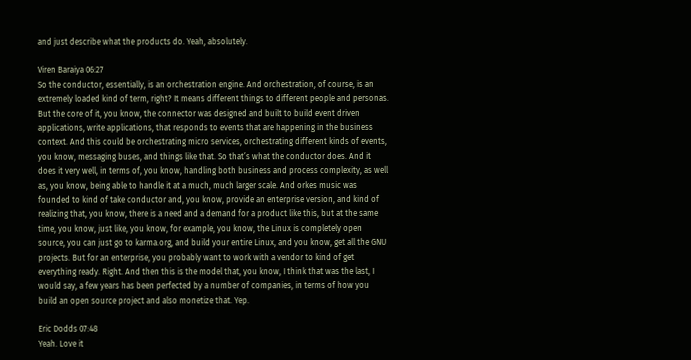and just describe what the products do. Yeah, absolutely.

Viren Baraiya 06:27
So the conductor, essentially, is an orchestration engine. And orchestration, of course, is an extremely loaded kind of term, right? It means different things to different people and personas. But the core of it, you know, the connector was designed and built to build event driven applications, write applications, that responds to events that are happening in the business context. And this could be orchestrating micro services, orchestrating different kinds of events, you know, messaging buses, and things like that. So that’s what the conductor does. And it does it very well, in terms of, you know, handling both business and process complexity, as well as, you know, being able to handle it at a much, much larger scale. And orkes music was founded to kind of take conductor and, you know, provide an enterprise version, and kind of realizing that, you know, there is a need and a demand for a product like this, but at the same time, you know, just like, you know, for example, you know, the Linux is completely open source, you can just go to karma.org, and build your entire Linux, and you know, get all the GNU projects. But for an enterprise, you probably want to work with a vendor to kind of get everything ready. Right. And then this is the model that, you know, I think that was the last, I would say, a few years has been perfected by a number of companies, in terms of how you build an open source project and also monetize that. Yep.

Eric Dodds 07:48
Yeah. Love it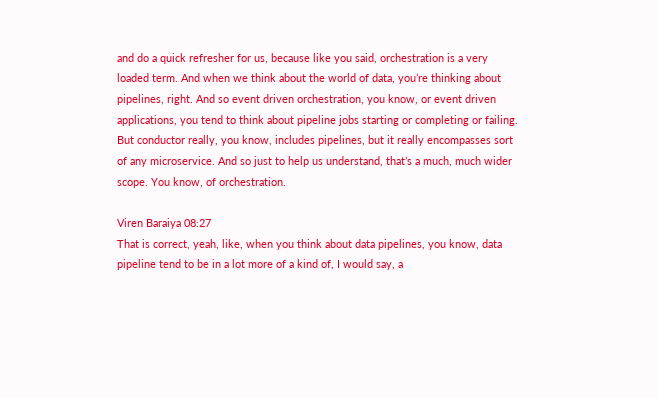and do a quick refresher for us, because like you said, orchestration is a very loaded term. And when we think about the world of data, you’re thinking about pipelines, right. And so event driven orchestration, you know, or event driven applications, you tend to think about pipeline jobs starting or completing or failing. But conductor really, you know, includes pipelines, but it really encompasses sort of any microservice. And so just to help us understand, that’s a much, much wider scope. You know, of orchestration.

Viren Baraiya 08:27
That is correct, yeah, like, when you think about data pipelines, you know, data pipeline tend to be in a lot more of a kind of, I would say, a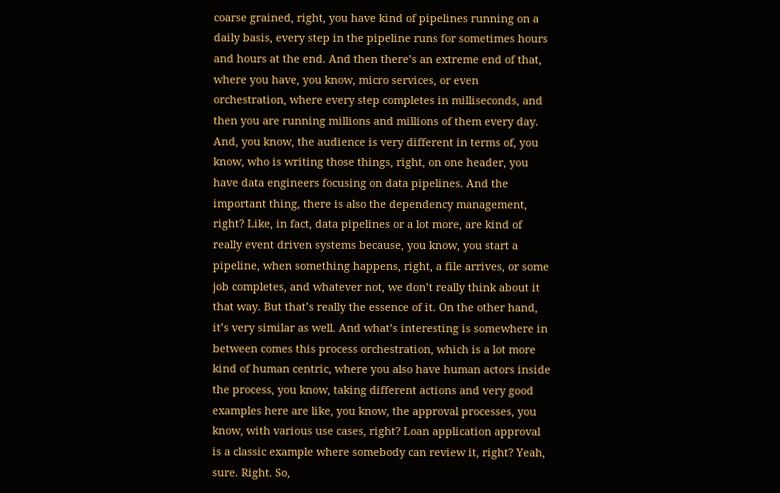coarse grained, right, you have kind of pipelines running on a daily basis, every step in the pipeline runs for sometimes hours and hours at the end. And then there’s an extreme end of that, where you have, you know, micro services, or even orchestration, where every step completes in milliseconds, and then you are running millions and millions of them every day. And, you know, the audience is very different in terms of, you know, who is writing those things, right, on one header, you have data engineers focusing on data pipelines. And the important thing, there is also the dependency management, right? Like, in fact, data pipelines or a lot more, are kind of really event driven systems because, you know, you start a pipeline, when something happens, right, a file arrives, or some job completes, and whatever not, we don’t really think about it that way. But that’s really the essence of it. On the other hand, it’s very similar as well. And what’s interesting is somewhere in between comes this process orchestration, which is a lot more kind of human centric, where you also have human actors inside the process, you know, taking different actions and very good examples here are like, you know, the approval processes, you know, with various use cases, right? Loan application approval is a classic example where somebody can review it, right? Yeah, sure. Right. So,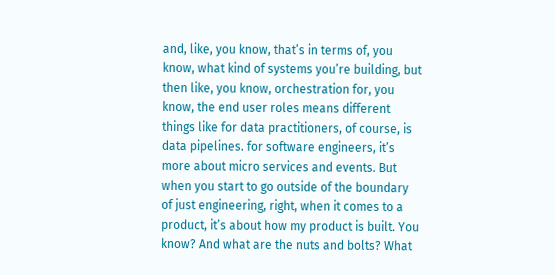and, like, you know, that’s in terms of, you know, what kind of systems you’re building, but then like, you know, orchestration for, you know, the end user roles means different things like for data practitioners, of course, is data pipelines. for software engineers, it’s more about micro services and events. But when you start to go outside of the boundary of just engineering, right, when it comes to a product, it’s about how my product is built. You know? And what are the nuts and bolts? What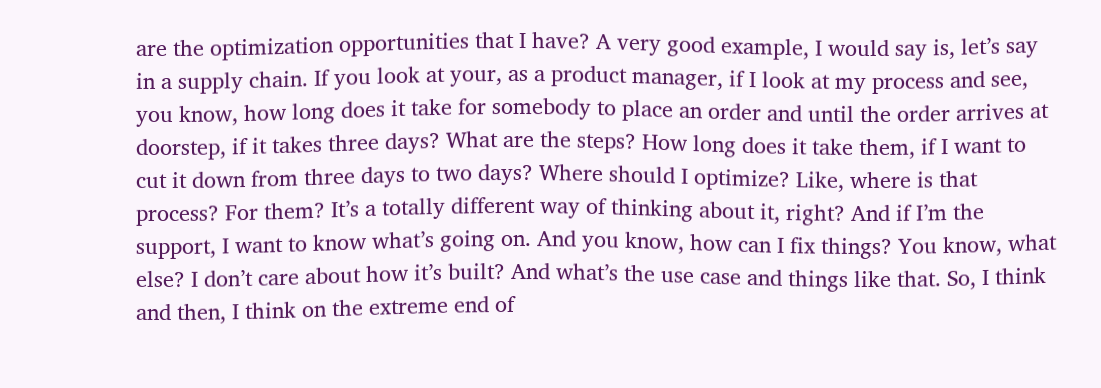are the optimization opportunities that I have? A very good example, I would say is, let’s say in a supply chain. If you look at your, as a product manager, if I look at my process and see, you know, how long does it take for somebody to place an order and until the order arrives at doorstep, if it takes three days? What are the steps? How long does it take them, if I want to cut it down from three days to two days? Where should I optimize? Like, where is that process? For them? It’s a totally different way of thinking about it, right? And if I’m the support, I want to know what’s going on. And you know, how can I fix things? You know, what else? I don’t care about how it’s built? And what’s the use case and things like that. So, I think and then, I think on the extreme end of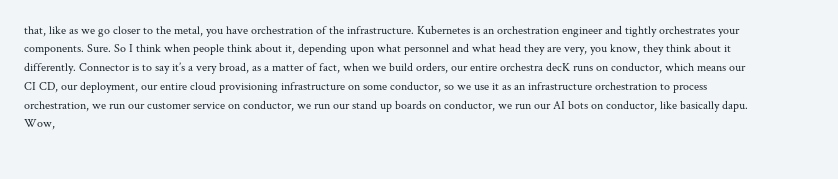that, like as we go closer to the metal, you have orchestration of the infrastructure. Kubernetes is an orchestration engineer and tightly orchestrates your components. Sure. So I think when people think about it, depending upon what personnel and what head they are very, you know, they think about it differently. Connector is to say it’s a very broad, as a matter of fact, when we build orders, our entire orchestra decK runs on conductor, which means our CI CD, our deployment, our entire cloud provisioning infrastructure on some conductor, so we use it as an infrastructure orchestration to process orchestration, we run our customer service on conductor, we run our stand up boards on conductor, we run our AI bots on conductor, like basically dapu. Wow,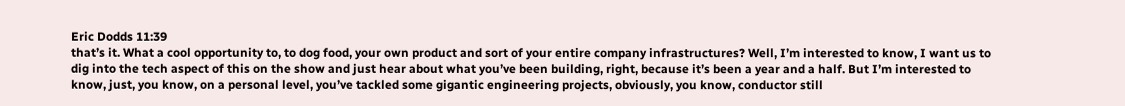Eric Dodds 11:39
that’s it. What a cool opportunity to, to dog food, your own product and sort of your entire company infrastructures? Well, I’m interested to know, I want us to dig into the tech aspect of this on the show and just hear about what you’ve been building, right, because it’s been a year and a half. But I’m interested to know, just, you know, on a personal level, you’ve tackled some gigantic engineering projects, obviously, you know, conductor still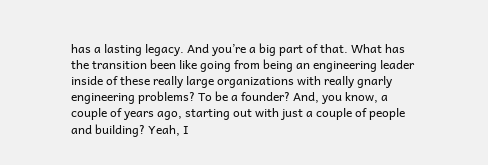has a lasting legacy. And you’re a big part of that. What has the transition been like going from being an engineering leader inside of these really large organizations with really gnarly engineering problems? To be a founder? And, you know, a couple of years ago, starting out with just a couple of people and building? Yeah, I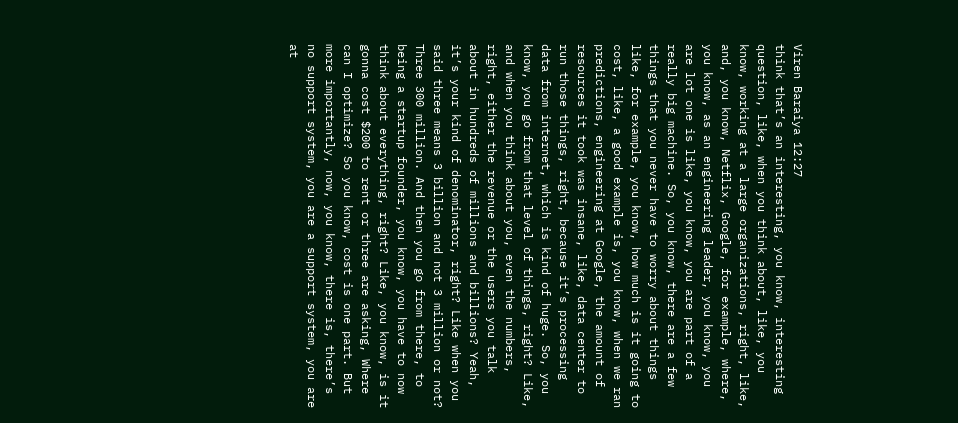Viren Baraiya 12:27
think that’s an interesting, you know, interesting question, like, when you think about, like, you know, working at a large organizations, right, like, and, you know, Netflix, Google, for example, where, you know, as an engineering leader, you know, you are lot one is like, you know, you are part of a really big machine. So, you know, there are a few things that you never have to worry about things like, for example, you know, how much is it going to cost, like, a good example is, you know, when we ran predictions, engineering at Google, the amount of resources it took was insane, like, data center to run those things, right, because it’s processing data from internet, which is kind of huge. So, you know, you go from that level of things, right? Like, and when you think about you, even the numbers, right, either the revenue or the users you talk about in hundreds of millions and billions? Yeah, it’s your kind of denominator, right? Like when you said three means 3 billion and not 3 million or not? Three 300 million. And then you go from there, to being a startup founder, you know, you have to now think about everything, right? Like, you know, is it gonna cost $200 to rent or three are asking, Where can I optimize? So you know, cost is one part. But more importantly, now, you know, there is, there’s no support system, you are a support system, you are at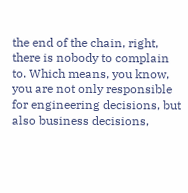the end of the chain, right, there is nobody to complain to. Which means, you know, you are not only responsible for engineering decisions, but also business decisions,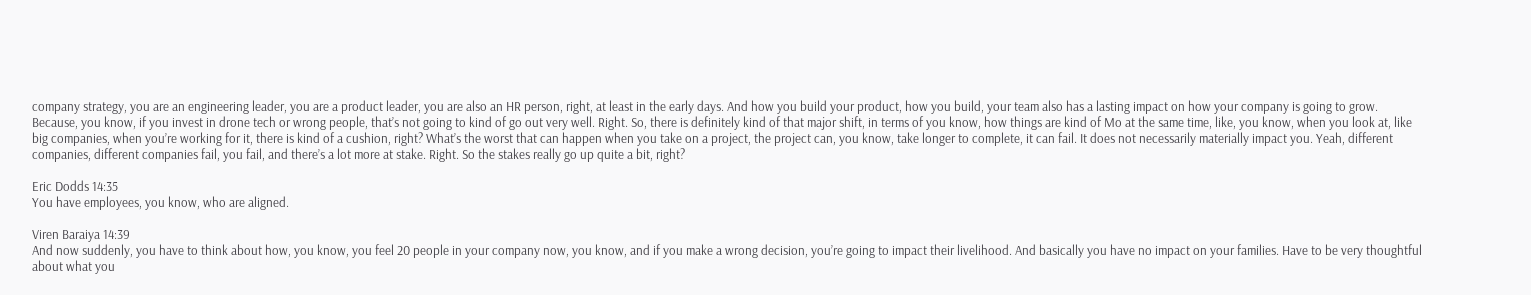company strategy, you are an engineering leader, you are a product leader, you are also an HR person, right, at least in the early days. And how you build your product, how you build, your team also has a lasting impact on how your company is going to grow. Because, you know, if you invest in drone tech or wrong people, that’s not going to kind of go out very well. Right. So, there is definitely kind of that major shift, in terms of you know, how things are kind of Mo at the same time, like, you know, when you look at, like big companies, when you’re working for it, there is kind of a cushion, right? What’s the worst that can happen when you take on a project, the project can, you know, take longer to complete, it can fail. It does not necessarily materially impact you. Yeah, different companies, different companies fail, you fail, and there’s a lot more at stake. Right. So the stakes really go up quite a bit, right?

Eric Dodds 14:35
You have employees, you know, who are aligned.

Viren Baraiya 14:39
And now suddenly, you have to think about how, you know, you feel 20 people in your company now, you know, and if you make a wrong decision, you’re going to impact their livelihood. And basically you have no impact on your families. Have to be very thoughtful about what you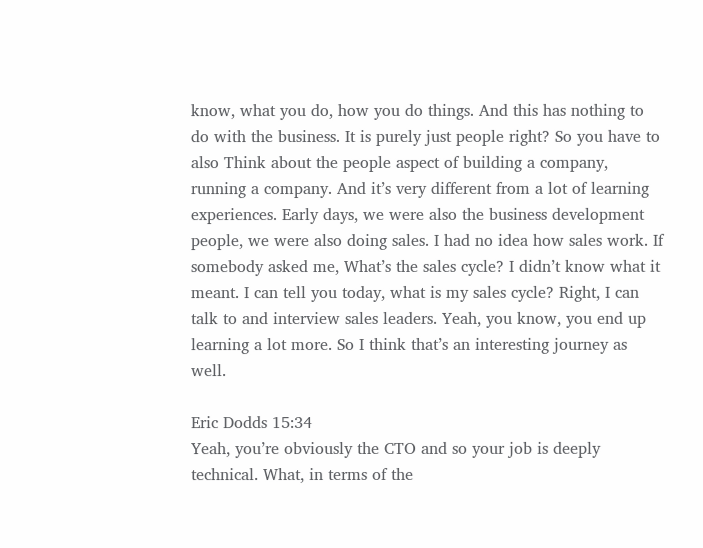know, what you do, how you do things. And this has nothing to do with the business. It is purely just people right? So you have to also Think about the people aspect of building a company, running a company. And it’s very different from a lot of learning experiences. Early days, we were also the business development people, we were also doing sales. I had no idea how sales work. If somebody asked me, What’s the sales cycle? I didn’t know what it meant. I can tell you today, what is my sales cycle? Right, I can talk to and interview sales leaders. Yeah, you know, you end up learning a lot more. So I think that’s an interesting journey as well.

Eric Dodds 15:34
Yeah, you’re obviously the CTO and so your job is deeply technical. What, in terms of the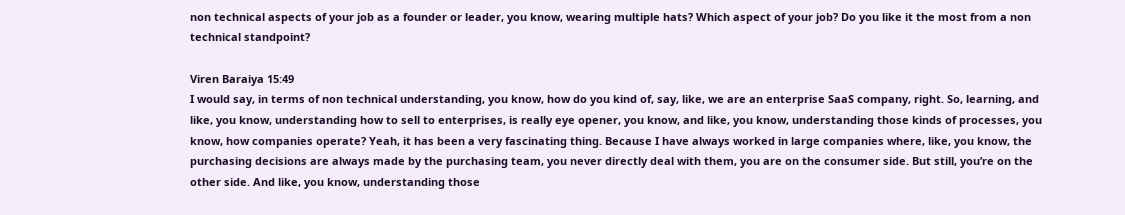non technical aspects of your job as a founder or leader, you know, wearing multiple hats? Which aspect of your job? Do you like it the most from a non technical standpoint?

Viren Baraiya 15:49
I would say, in terms of non technical understanding, you know, how do you kind of, say, like, we are an enterprise SaaS company, right. So, learning, and like, you know, understanding how to sell to enterprises, is really eye opener, you know, and like, you know, understanding those kinds of processes, you know, how companies operate? Yeah, it has been a very fascinating thing. Because I have always worked in large companies where, like, you know, the purchasing decisions are always made by the purchasing team, you never directly deal with them, you are on the consumer side. But still, you’re on the other side. And like, you know, understanding those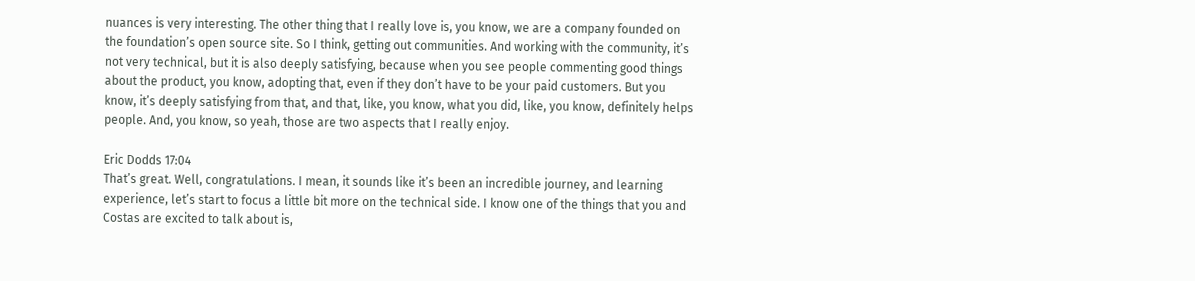nuances is very interesting. The other thing that I really love is, you know, we are a company founded on the foundation’s open source site. So I think, getting out communities. And working with the community, it’s not very technical, but it is also deeply satisfying, because when you see people commenting good things about the product, you know, adopting that, even if they don’t have to be your paid customers. But you know, it’s deeply satisfying from that, and that, like, you know, what you did, like, you know, definitely helps people. And, you know, so yeah, those are two aspects that I really enjoy.

Eric Dodds 17:04
That’s great. Well, congratulations. I mean, it sounds like it’s been an incredible journey, and learning experience, let’s start to focus a little bit more on the technical side. I know one of the things that you and Costas are excited to talk about is,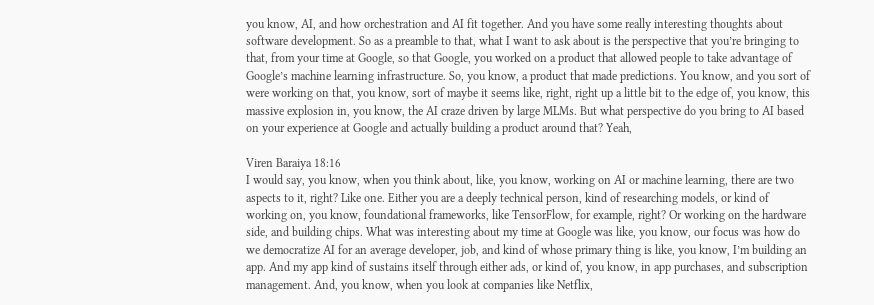you know, AI, and how orchestration and AI fit together. And you have some really interesting thoughts about software development. So as a preamble to that, what I want to ask about is the perspective that you’re bringing to that, from your time at Google, so that Google, you worked on a product that allowed people to take advantage of Google’s machine learning infrastructure. So, you know, a product that made predictions. You know, and you sort of were working on that, you know, sort of maybe it seems like, right, right up a little bit to the edge of, you know, this massive explosion in, you know, the AI craze driven by large MLMs. But what perspective do you bring to AI based on your experience at Google and actually building a product around that? Yeah,

Viren Baraiya 18:16
I would say, you know, when you think about, like, you know, working on AI or machine learning, there are two aspects to it, right? Like one. Either you are a deeply technical person, kind of researching models, or kind of working on, you know, foundational frameworks, like TensorFlow, for example, right? Or working on the hardware side, and building chips. What was interesting about my time at Google was like, you know, our focus was how do we democratize AI for an average developer, job, and kind of whose primary thing is like, you know, I’m building an app. And my app kind of sustains itself through either ads, or kind of, you know, in app purchases, and subscription management. And, you know, when you look at companies like Netflix,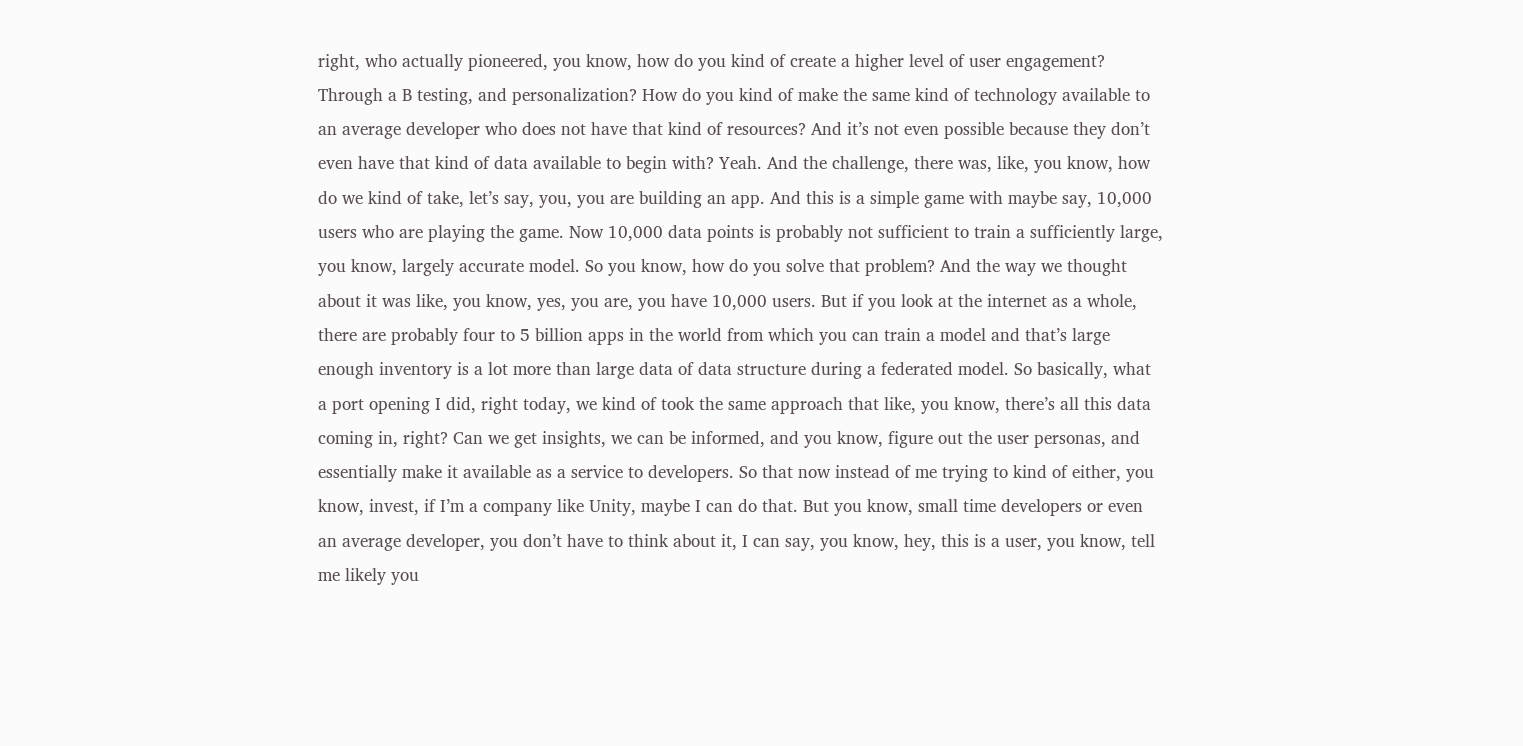right, who actually pioneered, you know, how do you kind of create a higher level of user engagement? Through a B testing, and personalization? How do you kind of make the same kind of technology available to an average developer who does not have that kind of resources? And it’s not even possible because they don’t even have that kind of data available to begin with? Yeah. And the challenge, there was, like, you know, how do we kind of take, let’s say, you, you are building an app. And this is a simple game with maybe say, 10,000 users who are playing the game. Now 10,000 data points is probably not sufficient to train a sufficiently large, you know, largely accurate model. So you know, how do you solve that problem? And the way we thought about it was like, you know, yes, you are, you have 10,000 users. But if you look at the internet as a whole, there are probably four to 5 billion apps in the world from which you can train a model and that’s large enough inventory is a lot more than large data of data structure during a federated model. So basically, what a port opening I did, right today, we kind of took the same approach that like, you know, there’s all this data coming in, right? Can we get insights, we can be informed, and you know, figure out the user personas, and essentially make it available as a service to developers. So that now instead of me trying to kind of either, you know, invest, if I’m a company like Unity, maybe I can do that. But you know, small time developers or even an average developer, you don’t have to think about it, I can say, you know, hey, this is a user, you know, tell me likely you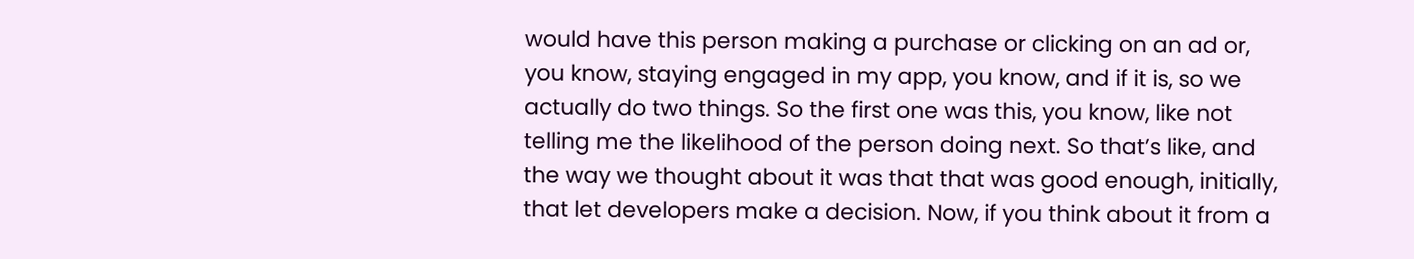would have this person making a purchase or clicking on an ad or, you know, staying engaged in my app, you know, and if it is, so we actually do two things. So the first one was this, you know, like not telling me the likelihood of the person doing next. So that’s like, and the way we thought about it was that that was good enough, initially, that let developers make a decision. Now, if you think about it from a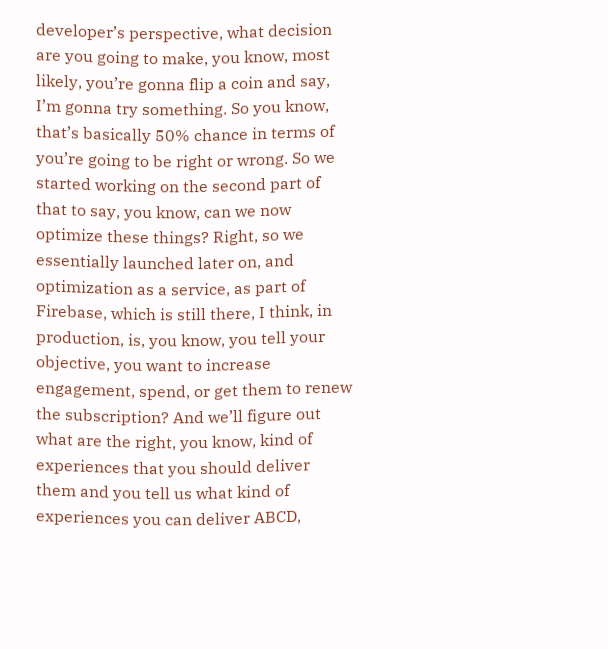developer’s perspective, what decision are you going to make, you know, most likely, you’re gonna flip a coin and say, I’m gonna try something. So you know, that’s basically 50% chance in terms of you’re going to be right or wrong. So we started working on the second part of that to say, you know, can we now optimize these things? Right, so we essentially launched later on, and optimization as a service, as part of Firebase, which is still there, I think, in production, is, you know, you tell your objective, you want to increase engagement, spend, or get them to renew the subscription? And we’ll figure out what are the right, you know, kind of experiences that you should deliver them and you tell us what kind of experiences you can deliver ABCD,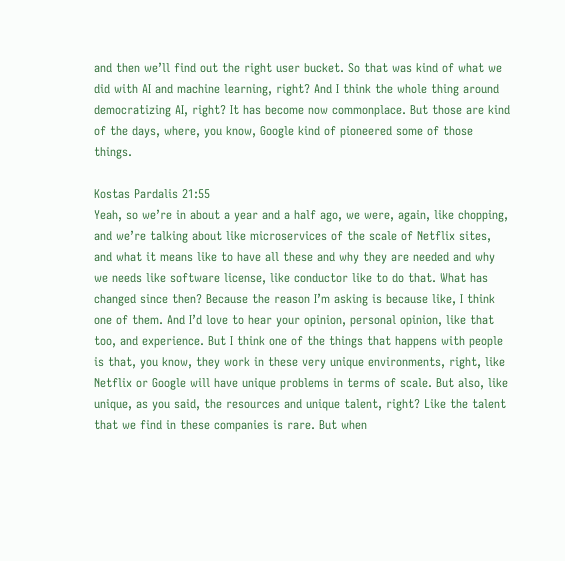and then we’ll find out the right user bucket. So that was kind of what we did with AI and machine learning, right? And I think the whole thing around democratizing AI, right? It has become now commonplace. But those are kind of the days, where, you know, Google kind of pioneered some of those things.

Kostas Pardalis 21:55
Yeah, so we’re in about a year and a half ago, we were, again, like chopping, and we’re talking about like microservices of the scale of Netflix sites, and what it means like to have all these and why they are needed and why we needs like software license, like conductor like to do that. What has changed since then? Because the reason I’m asking is because like, I think one of them. And I’d love to hear your opinion, personal opinion, like that too, and experience. But I think one of the things that happens with people is that, you know, they work in these very unique environments, right, like Netflix or Google will have unique problems in terms of scale. But also, like unique, as you said, the resources and unique talent, right? Like the talent that we find in these companies is rare. But when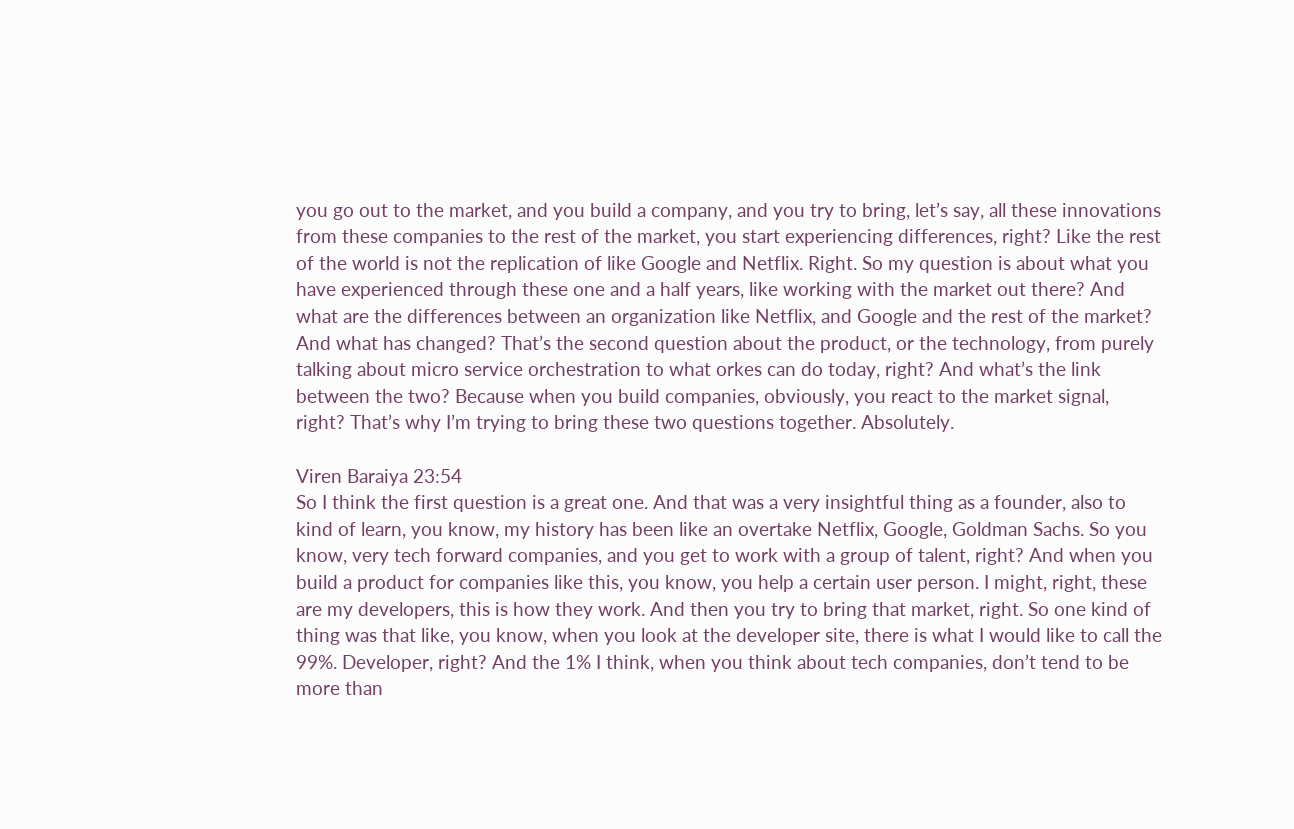you go out to the market, and you build a company, and you try to bring, let’s say, all these innovations from these companies to the rest of the market, you start experiencing differences, right? Like the rest of the world is not the replication of like Google and Netflix. Right. So my question is about what you have experienced through these one and a half years, like working with the market out there? And what are the differences between an organization like Netflix, and Google and the rest of the market? And what has changed? That’s the second question about the product, or the technology, from purely talking about micro service orchestration to what orkes can do today, right? And what’s the link between the two? Because when you build companies, obviously, you react to the market signal, right? That’s why I’m trying to bring these two questions together. Absolutely.

Viren Baraiya 23:54
So I think the first question is a great one. And that was a very insightful thing as a founder, also to kind of learn, you know, my history has been like an overtake Netflix, Google, Goldman Sachs. So you know, very tech forward companies, and you get to work with a group of talent, right? And when you build a product for companies like this, you know, you help a certain user person. I might, right, these are my developers, this is how they work. And then you try to bring that market, right. So one kind of thing was that like, you know, when you look at the developer site, there is what I would like to call the 99%. Developer, right? And the 1% I think, when you think about tech companies, don’t tend to be more than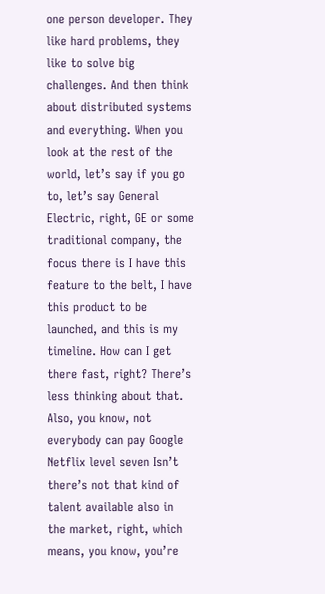one person developer. They like hard problems, they like to solve big challenges. And then think about distributed systems and everything. When you look at the rest of the world, let’s say if you go to, let’s say General Electric, right, GE or some traditional company, the focus there is I have this feature to the belt, I have this product to be launched, and this is my timeline. How can I get there fast, right? There’s less thinking about that. Also, you know, not everybody can pay Google Netflix level seven Isn’t there’s not that kind of talent available also in the market, right, which means, you know, you’re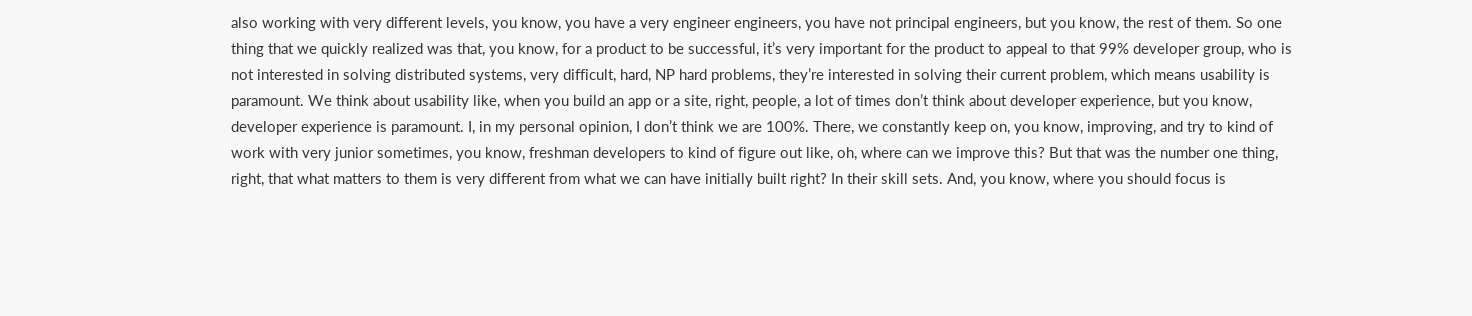also working with very different levels, you know, you have a very engineer engineers, you have not principal engineers, but you know, the rest of them. So one thing that we quickly realized was that, you know, for a product to be successful, it’s very important for the product to appeal to that 99% developer group, who is not interested in solving distributed systems, very difficult, hard, NP hard problems, they’re interested in solving their current problem, which means usability is paramount. We think about usability like, when you build an app or a site, right, people, a lot of times don’t think about developer experience, but you know, developer experience is paramount. I, in my personal opinion, I don’t think we are 100%. There, we constantly keep on, you know, improving, and try to kind of work with very junior sometimes, you know, freshman developers to kind of figure out like, oh, where can we improve this? But that was the number one thing, right, that what matters to them is very different from what we can have initially built right? In their skill sets. And, you know, where you should focus is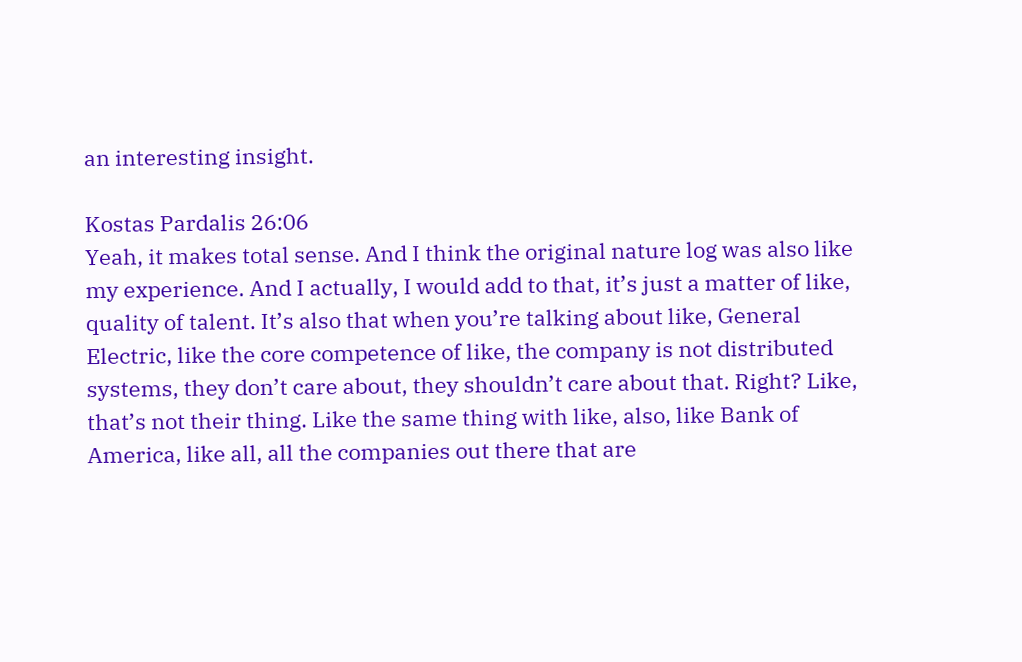an interesting insight.

Kostas Pardalis 26:06
Yeah, it makes total sense. And I think the original nature log was also like my experience. And I actually, I would add to that, it’s just a matter of like, quality of talent. It’s also that when you’re talking about like, General Electric, like the core competence of like, the company is not distributed systems, they don’t care about, they shouldn’t care about that. Right? Like, that’s not their thing. Like the same thing with like, also, like Bank of America, like all, all the companies out there that are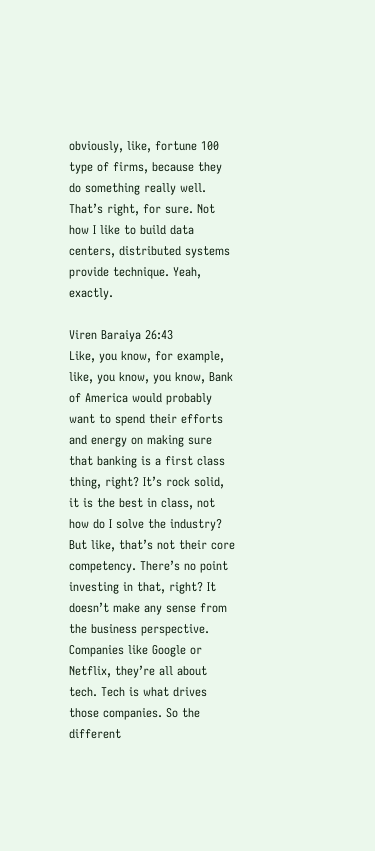obviously, like, fortune 100 type of firms, because they do something really well. That’s right, for sure. Not how I like to build data centers, distributed systems provide technique. Yeah, exactly.

Viren Baraiya 26:43
Like, you know, for example, like, you know, you know, Bank of America would probably want to spend their efforts and energy on making sure that banking is a first class thing, right? It’s rock solid, it is the best in class, not how do I solve the industry? But like, that’s not their core competency. There’s no point investing in that, right? It doesn’t make any sense from the business perspective. Companies like Google or Netflix, they’re all about tech. Tech is what drives those companies. So the different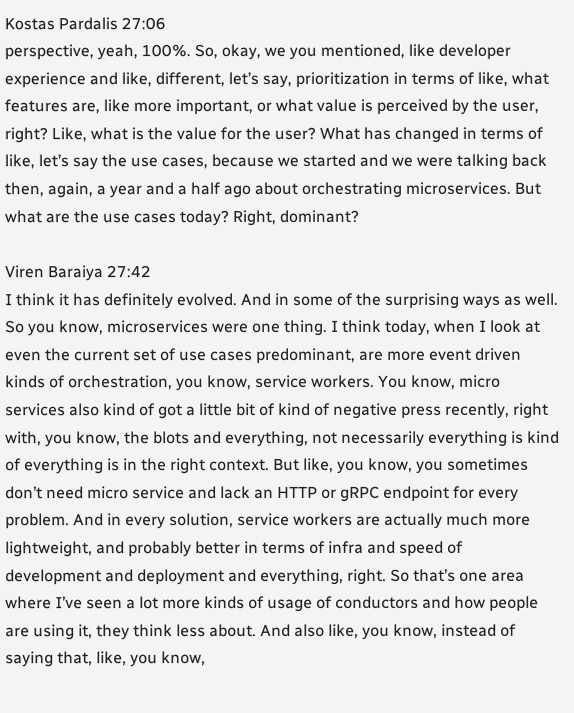Kostas Pardalis 27:06
perspective, yeah, 100%. So, okay, we you mentioned, like developer experience and like, different, let’s say, prioritization in terms of like, what features are, like more important, or what value is perceived by the user, right? Like, what is the value for the user? What has changed in terms of like, let’s say the use cases, because we started and we were talking back then, again, a year and a half ago about orchestrating microservices. But what are the use cases today? Right, dominant?

Viren Baraiya 27:42
I think it has definitely evolved. And in some of the surprising ways as well. So you know, microservices were one thing. I think today, when I look at even the current set of use cases predominant, are more event driven kinds of orchestration, you know, service workers. You know, micro services also kind of got a little bit of kind of negative press recently, right with, you know, the blots and everything, not necessarily everything is kind of everything is in the right context. But like, you know, you sometimes don’t need micro service and lack an HTTP or gRPC endpoint for every problem. And in every solution, service workers are actually much more lightweight, and probably better in terms of infra and speed of development and deployment and everything, right. So that’s one area where I’ve seen a lot more kinds of usage of conductors and how people are using it, they think less about. And also like, you know, instead of saying that, like, you know,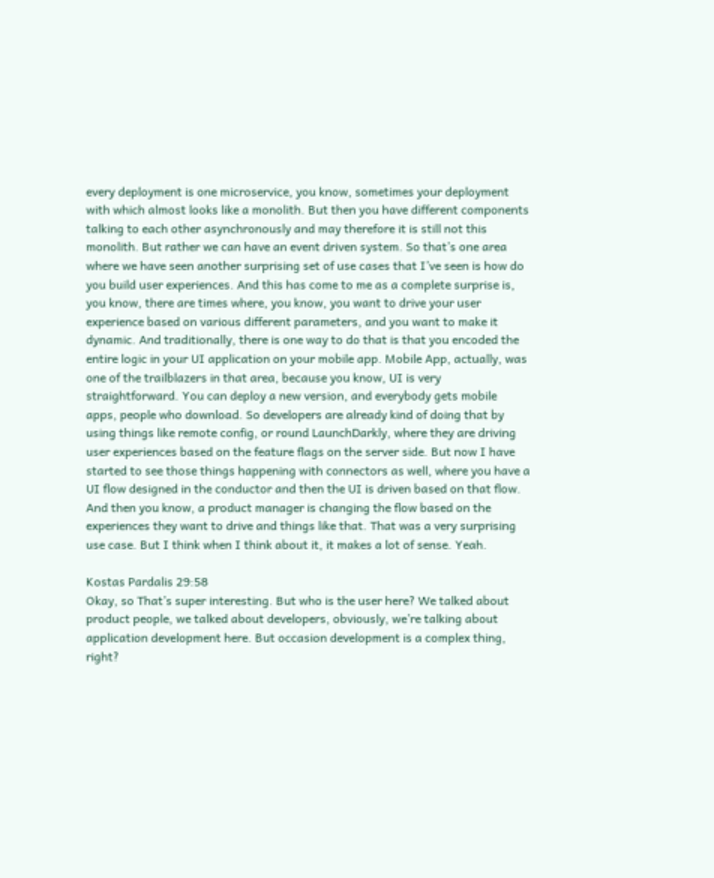every deployment is one microservice, you know, sometimes your deployment with which almost looks like a monolith. But then you have different components talking to each other asynchronously and may therefore it is still not this monolith. But rather we can have an event driven system. So that’s one area where we have seen another surprising set of use cases that I’ve seen is how do you build user experiences. And this has come to me as a complete surprise is, you know, there are times where, you know, you want to drive your user experience based on various different parameters, and you want to make it dynamic. And traditionally, there is one way to do that is that you encoded the entire logic in your UI application on your mobile app. Mobile App, actually, was one of the trailblazers in that area, because you know, UI is very straightforward. You can deploy a new version, and everybody gets mobile apps, people who download. So developers are already kind of doing that by using things like remote config, or round LaunchDarkly, where they are driving user experiences based on the feature flags on the server side. But now I have started to see those things happening with connectors as well, where you have a UI flow designed in the conductor and then the UI is driven based on that flow. And then you know, a product manager is changing the flow based on the experiences they want to drive and things like that. That was a very surprising use case. But I think when I think about it, it makes a lot of sense. Yeah.

Kostas Pardalis 29:58
Okay, so That’s super interesting. But who is the user here? We talked about product people, we talked about developers, obviously, we’re talking about application development here. But occasion development is a complex thing, right?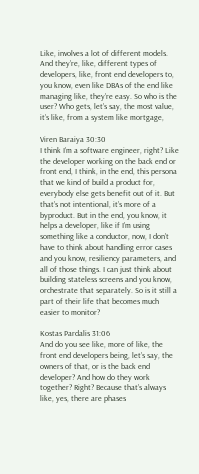Like, involves a lot of different models. And they’re, like, different types of developers, like, front end developers to, you know, even like DBAs of the end like managing like, they’re easy. So who is the user? Who gets, let’s say, the most value, it’s like, from a system like mortgage,

Viren Baraiya 30:30
I think I’m a software engineer, right? Like the developer working on the back end or front end, I think, in the end, this persona that we kind of build a product for, everybody else gets benefit out of it. But that’s not intentional, it’s more of a byproduct. But in the end, you know, it helps a developer, like if I’m using something like a conductor, now, I don’t have to think about handling error cases and you know, resiliency parameters, and all of those things. I can just think about building stateless screens and you know, orchestrate that separately. So is it still a part of their life that becomes much easier to monitor?

Kostas Pardalis 31:06
And do you see like, more of like, the front end developers being, let’s say, the owners of that, or is the back end developer? And how do they work together? Right? Because that’s always like, yes, there are phases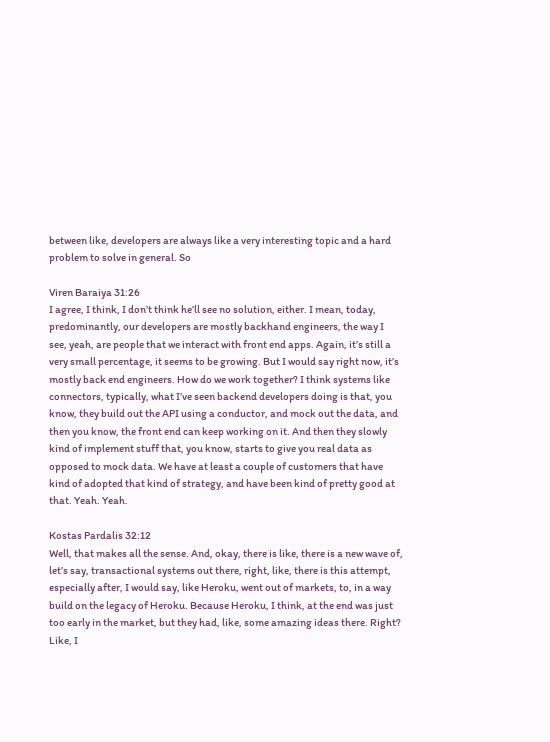between like, developers are always like a very interesting topic and a hard problem to solve in general. So

Viren Baraiya 31:26
I agree, I think, I don’t think he’ll see no solution, either. I mean, today, predominantly, our developers are mostly backhand engineers, the way I see, yeah, are people that we interact with front end apps. Again, it’s still a very small percentage, it seems to be growing. But I would say right now, it’s mostly back end engineers. How do we work together? I think systems like connectors, typically, what I’ve seen backend developers doing is that, you know, they build out the API using a conductor, and mock out the data, and then you know, the front end can keep working on it. And then they slowly kind of implement stuff that, you know, starts to give you real data as opposed to mock data. We have at least a couple of customers that have kind of adopted that kind of strategy, and have been kind of pretty good at that. Yeah. Yeah.

Kostas Pardalis 32:12
Well, that makes all the sense. And, okay, there is like, there is a new wave of, let’s say, transactional systems out there, right, like, there is this attempt, especially after, I would say, like Heroku, went out of markets, to, in a way build on the legacy of Heroku. Because Heroku, I think, at the end was just too early in the market, but they had, like, some amazing ideas there. Right? Like, I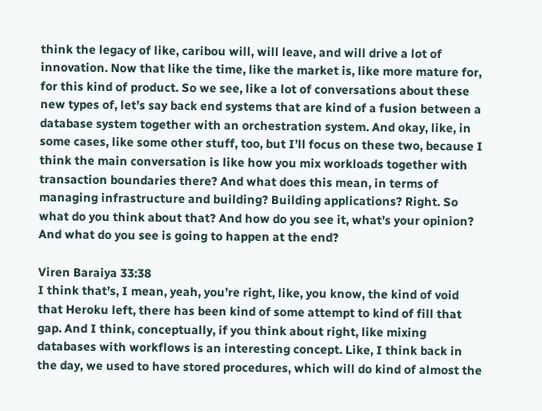think the legacy of like, caribou will, will leave, and will drive a lot of innovation. Now that like the time, like the market is, like more mature for, for this kind of product. So we see, like a lot of conversations about these new types of, let’s say back end systems that are kind of a fusion between a database system together with an orchestration system. And okay, like, in some cases, like some other stuff, too, but I’ll focus on these two, because I think the main conversation is like how you mix workloads together with transaction boundaries there? And what does this mean, in terms of managing infrastructure and building? Building applications? Right. So what do you think about that? And how do you see it, what’s your opinion? And what do you see is going to happen at the end?

Viren Baraiya 33:38
I think that’s, I mean, yeah, you’re right, like, you know, the kind of void that Heroku left, there has been kind of some attempt to kind of fill that gap. And I think, conceptually, if you think about right, like mixing databases with workflows is an interesting concept. Like, I think back in the day, we used to have stored procedures, which will do kind of almost the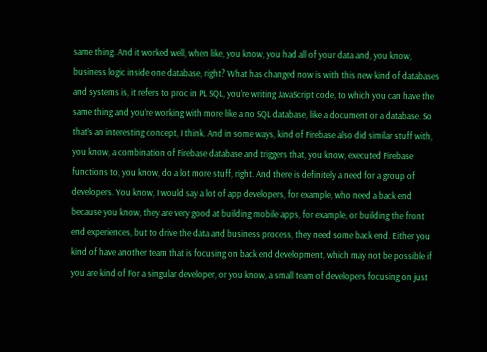same thing. And it worked well, when like, you know, you had all of your data and, you know, business logic inside one database, right? What has changed now is with this new kind of databases and systems is, it refers to proc in PL SQL, you’re writing JavaScript code, to which you can have the same thing and you’re working with more like a no SQL database, like a document or a database. So that’s an interesting concept, I think. And in some ways, kind of Firebase also did similar stuff with, you know, a combination of Firebase database and triggers that, you know, executed Firebase functions to, you know, do a lot more stuff, right. And there is definitely a need for a group of developers. You know, I would say a lot of app developers, for example, who need a back end because you know, they are very good at building mobile apps, for example, or building the front end experiences, but to drive the data and business process, they need some back end. Either you kind of have another team that is focusing on back end development, which may not be possible if you are kind of For a singular developer, or you know, a small team of developers focusing on just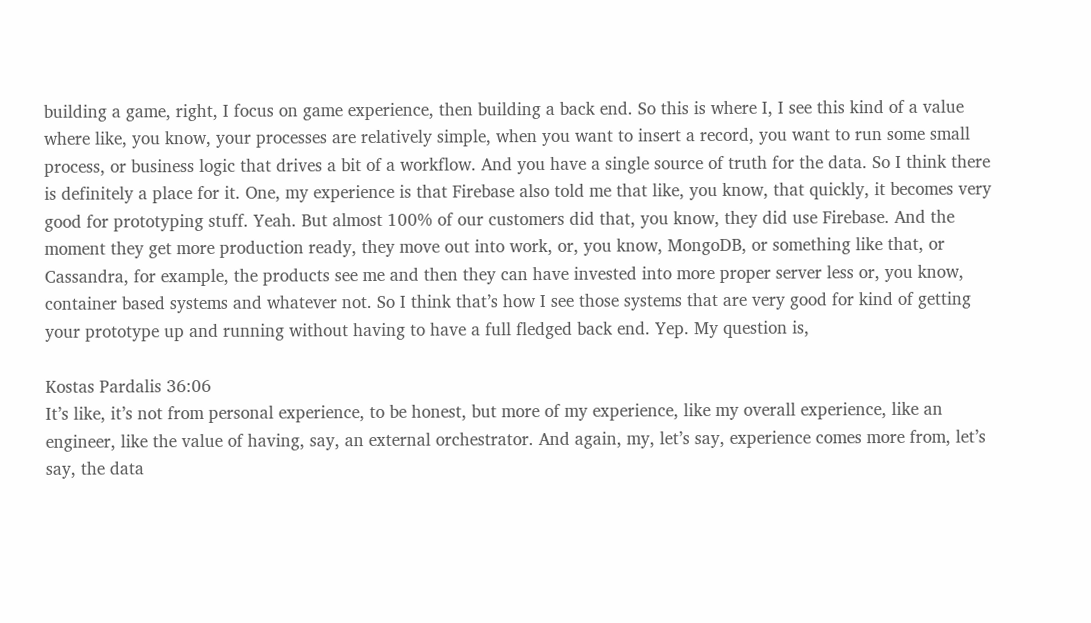building a game, right, I focus on game experience, then building a back end. So this is where I, I see this kind of a value where like, you know, your processes are relatively simple, when you want to insert a record, you want to run some small process, or business logic that drives a bit of a workflow. And you have a single source of truth for the data. So I think there is definitely a place for it. One, my experience is that Firebase also told me that like, you know, that quickly, it becomes very good for prototyping stuff. Yeah. But almost 100% of our customers did that, you know, they did use Firebase. And the moment they get more production ready, they move out into work, or, you know, MongoDB, or something like that, or Cassandra, for example, the products see me and then they can have invested into more proper server less or, you know, container based systems and whatever not. So I think that’s how I see those systems that are very good for kind of getting your prototype up and running without having to have a full fledged back end. Yep. My question is,

Kostas Pardalis 36:06
It’s like, it’s not from personal experience, to be honest, but more of my experience, like my overall experience, like an engineer, like the value of having, say, an external orchestrator. And again, my, let’s say, experience comes more from, let’s say, the data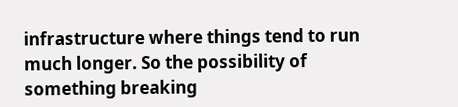infrastructure where things tend to run much longer. So the possibility of something breaking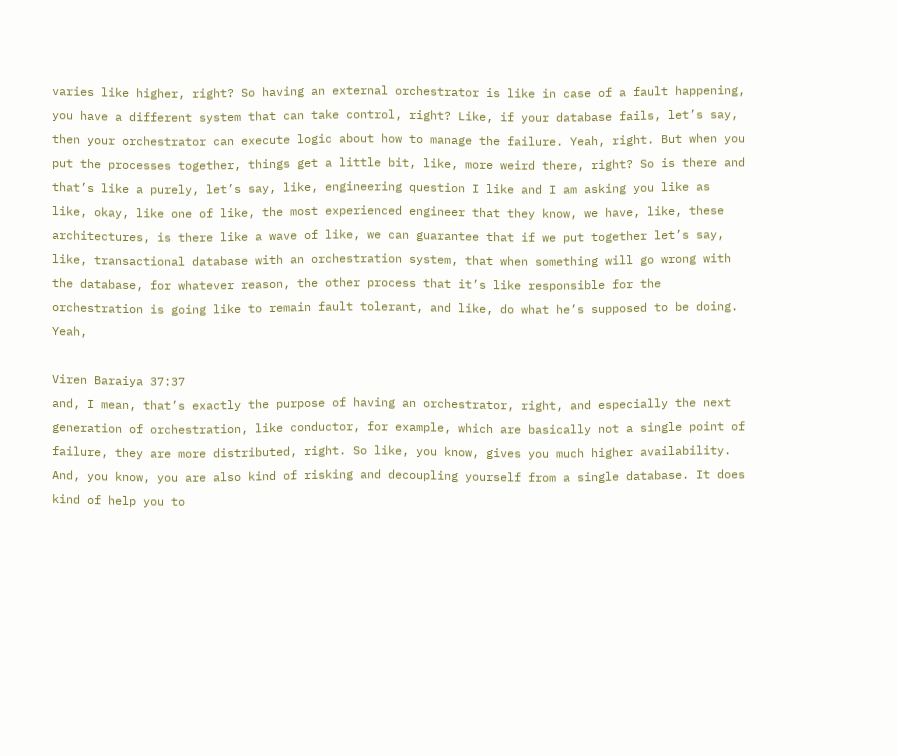varies like higher, right? So having an external orchestrator is like in case of a fault happening, you have a different system that can take control, right? Like, if your database fails, let’s say, then your orchestrator can execute logic about how to manage the failure. Yeah, right. But when you put the processes together, things get a little bit, like, more weird there, right? So is there and that’s like a purely, let’s say, like, engineering question I like and I am asking you like as like, okay, like one of like, the most experienced engineer that they know, we have, like, these architectures, is there like a wave of like, we can guarantee that if we put together let’s say, like, transactional database with an orchestration system, that when something will go wrong with the database, for whatever reason, the other process that it’s like responsible for the orchestration is going like to remain fault tolerant, and like, do what he’s supposed to be doing. Yeah,

Viren Baraiya 37:37
and, I mean, that’s exactly the purpose of having an orchestrator, right, and especially the next generation of orchestration, like conductor, for example, which are basically not a single point of failure, they are more distributed, right. So like, you know, gives you much higher availability. And, you know, you are also kind of risking and decoupling yourself from a single database. It does kind of help you to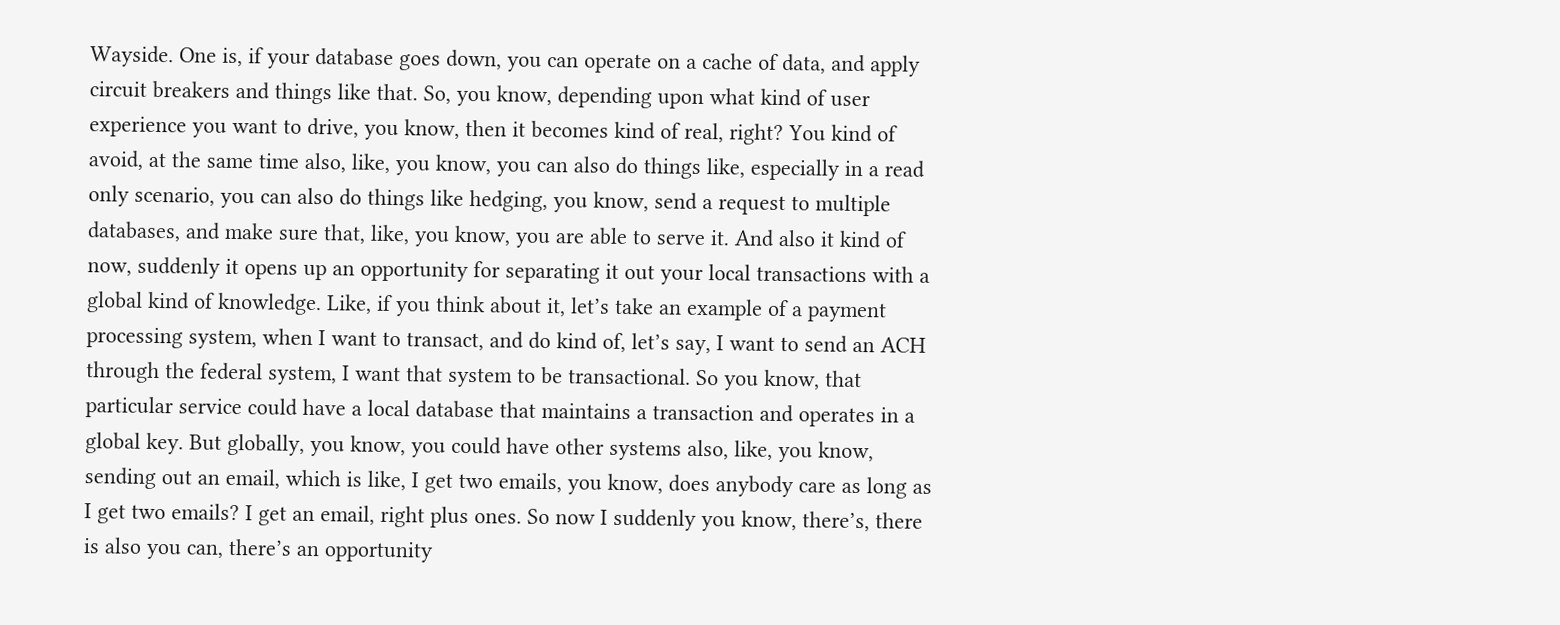Wayside. One is, if your database goes down, you can operate on a cache of data, and apply circuit breakers and things like that. So, you know, depending upon what kind of user experience you want to drive, you know, then it becomes kind of real, right? You kind of avoid, at the same time also, like, you know, you can also do things like, especially in a read only scenario, you can also do things like hedging, you know, send a request to multiple databases, and make sure that, like, you know, you are able to serve it. And also it kind of now, suddenly it opens up an opportunity for separating it out your local transactions with a global kind of knowledge. Like, if you think about it, let’s take an example of a payment processing system, when I want to transact, and do kind of, let’s say, I want to send an ACH through the federal system, I want that system to be transactional. So you know, that particular service could have a local database that maintains a transaction and operates in a global key. But globally, you know, you could have other systems also, like, you know, sending out an email, which is like, I get two emails, you know, does anybody care as long as I get two emails? I get an email, right plus ones. So now I suddenly you know, there’s, there is also you can, there’s an opportunity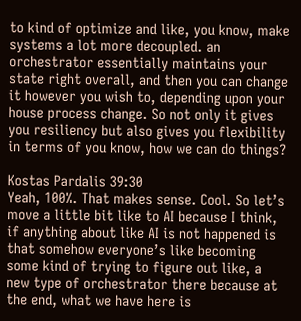to kind of optimize and like, you know, make systems a lot more decoupled. an orchestrator essentially maintains your state right overall, and then you can change it however you wish to, depending upon your house process change. So not only it gives you resiliency but also gives you flexibility in terms of you know, how we can do things?

Kostas Pardalis 39:30
Yeah, 100%. That makes sense. Cool. So let’s move a little bit like to AI because I think, if anything about like AI is not happened is that somehow everyone’s like becoming some kind of trying to figure out like, a new type of orchestrator there because at the end, what we have here is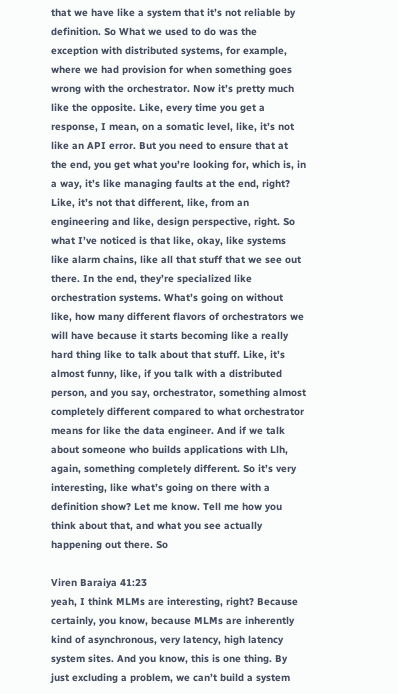that we have like a system that it’s not reliable by definition. So What we used to do was the exception with distributed systems, for example, where we had provision for when something goes wrong with the orchestrator. Now it’s pretty much like the opposite. Like, every time you get a response, I mean, on a somatic level, like, it’s not like an API error. But you need to ensure that at the end, you get what you’re looking for, which is, in a way, it’s like managing faults at the end, right? Like, it’s not that different, like, from an engineering and like, design perspective, right. So what I’ve noticed is that like, okay, like systems like alarm chains, like all that stuff that we see out there. In the end, they’re specialized like orchestration systems. What’s going on without like, how many different flavors of orchestrators we will have because it starts becoming like a really hard thing like to talk about that stuff. Like, it’s almost funny, like, if you talk with a distributed person, and you say, orchestrator, something almost completely different compared to what orchestrator means for like the data engineer. And if we talk about someone who builds applications with Llh, again, something completely different. So it’s very interesting, like what’s going on there with a definition show? Let me know. Tell me how you think about that, and what you see actually happening out there. So

Viren Baraiya 41:23
yeah, I think MLMs are interesting, right? Because certainly, you know, because MLMs are inherently kind of asynchronous, very latency, high latency system sites. And you know, this is one thing. By just excluding a problem, we can’t build a system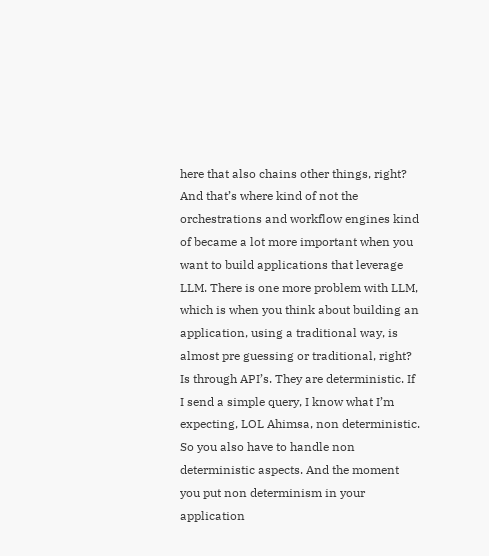here that also chains other things, right? And that’s where kind of not the orchestrations and workflow engines kind of became a lot more important when you want to build applications that leverage LLM. There is one more problem with LLM, which is when you think about building an application, using a traditional way, is almost pre guessing or traditional, right? Is through API’s. They are deterministic. If I send a simple query, I know what I’m expecting, LOL Ahimsa, non deterministic. So you also have to handle non deterministic aspects. And the moment you put non determinism in your application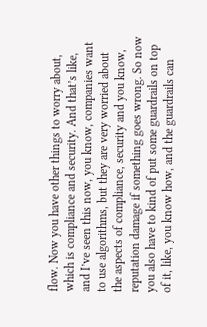flow. Now you have other things to worry about, which is compliance and security. And that’s like, and I’ve seen this now, you know, companies want to use algorithms, but they are very worried about the aspects of compliance, security and you know, reputation damage if something goes wrong. So now you also have to kind of put some guardrails on top of it, like, you know how, and the guardrails can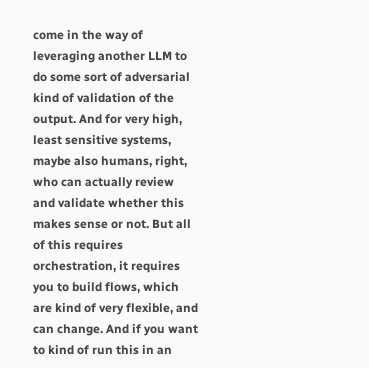come in the way of leveraging another LLM to do some sort of adversarial kind of validation of the output. And for very high, least sensitive systems, maybe also humans, right, who can actually review and validate whether this makes sense or not. But all of this requires orchestration, it requires you to build flows, which are kind of very flexible, and can change. And if you want to kind of run this in an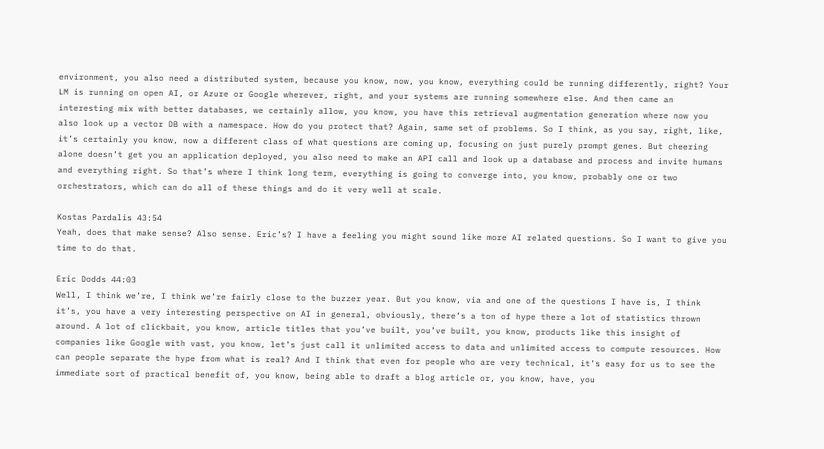environment, you also need a distributed system, because you know, now, you know, everything could be running differently, right? Your LM is running on open AI, or Azure or Google wherever, right, and your systems are running somewhere else. And then came an interesting mix with better databases, we certainly allow, you know, you have this retrieval augmentation generation where now you also look up a vector DB with a namespace. How do you protect that? Again, same set of problems. So I think, as you say, right, like, it’s certainly you know, now a different class of what questions are coming up, focusing on just purely prompt genes. But cheering alone doesn’t get you an application deployed, you also need to make an API call and look up a database and process and invite humans and everything right. So that’s where I think long term, everything is going to converge into, you know, probably one or two orchestrators, which can do all of these things and do it very well at scale.

Kostas Pardalis 43:54
Yeah, does that make sense? Also sense. Eric’s? I have a feeling you might sound like more AI related questions. So I want to give you time to do that.

Eric Dodds 44:03
Well, I think we’re, I think we’re fairly close to the buzzer year. But you know, via and one of the questions I have is, I think it’s, you have a very interesting perspective on AI in general, obviously, there’s a ton of hype there a lot of statistics thrown around. A lot of clickbait, you know, article titles that you’ve built, you’ve built, you know, products like this insight of companies like Google with vast, you know, let’s just call it unlimited access to data and unlimited access to compute resources. How can people separate the hype from what is real? And I think that even for people who are very technical, it’s easy for us to see the immediate sort of practical benefit of, you know, being able to draft a blog article or, you know, have, you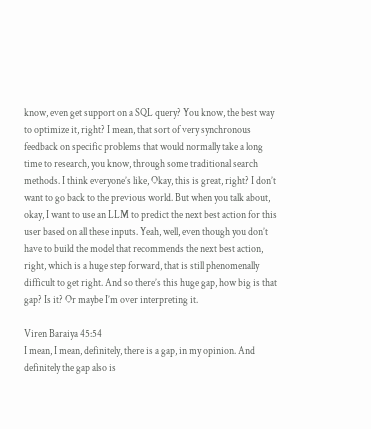know, even get support on a SQL query? You know, the best way to optimize it, right? I mean, that sort of very synchronous feedback on specific problems that would normally take a long time to research, you know, through some traditional search methods. I think everyone’s like, Okay, this is great, right? I don’t want to go back to the previous world. But when you talk about, okay, I want to use an LLM to predict the next best action for this user based on all these inputs. Yeah, well, even though you don’t have to build the model that recommends the next best action, right, which is a huge step forward, that is still phenomenally difficult to get right. And so there’s this huge gap, how big is that gap? Is it? Or maybe I’m over interpreting it.

Viren Baraiya 45:54
I mean, I mean, definitely, there is a gap, in my opinion. And definitely the gap also is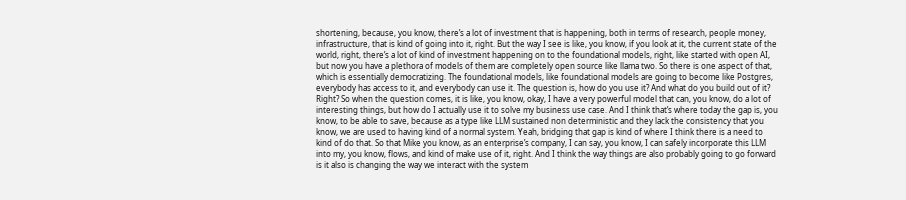shortening, because, you know, there’s a lot of investment that is happening, both in terms of research, people money, infrastructure, that is kind of going into it, right. But the way I see is like, you know, if you look at it, the current state of the world, right, there’s a lot of kind of investment happening on to the foundational models, right, like started with open AI, but now you have a plethora of models of them are completely open source like llama two. So there is one aspect of that, which is essentially democratizing. The foundational models, like foundational models are going to become like Postgres, everybody has access to it, and everybody can use it. The question is, how do you use it? And what do you build out of it? Right? So when the question comes, it is like, you know, okay, I have a very powerful model that can, you know, do a lot of interesting things, but how do I actually use it to solve my business use case. And I think that’s where today the gap is, you know, to be able to save, because as a type like LLM sustained non deterministic and they lack the consistency that you know, we are used to having kind of a normal system. Yeah, bridging that gap is kind of where I think there is a need to kind of do that. So that Mike you know, as an enterprise’s company, I can say, you know, I can safely incorporate this LLM into my, you know, flows, and kind of make use of it, right. And I think the way things are also probably going to go forward is it also is changing the way we interact with the system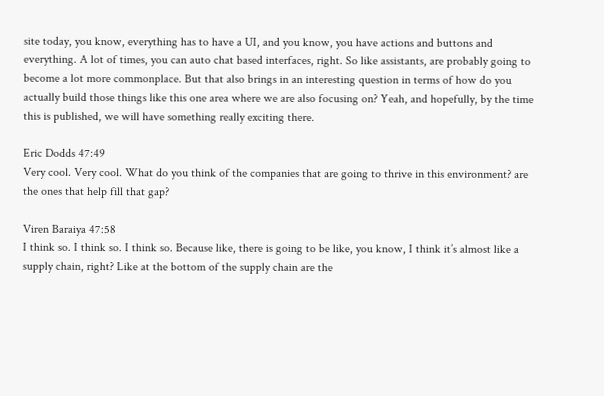site today, you know, everything has to have a UI, and you know, you have actions and buttons and everything. A lot of times, you can auto chat based interfaces, right. So like assistants, are probably going to become a lot more commonplace. But that also brings in an interesting question in terms of how do you actually build those things like this one area where we are also focusing on? Yeah, and hopefully, by the time this is published, we will have something really exciting there.

Eric Dodds 47:49
Very cool. Very cool. What do you think of the companies that are going to thrive in this environment? are the ones that help fill that gap?

Viren Baraiya 47:58
I think so. I think so. I think so. Because like, there is going to be like, you know, I think it’s almost like a supply chain, right? Like at the bottom of the supply chain are the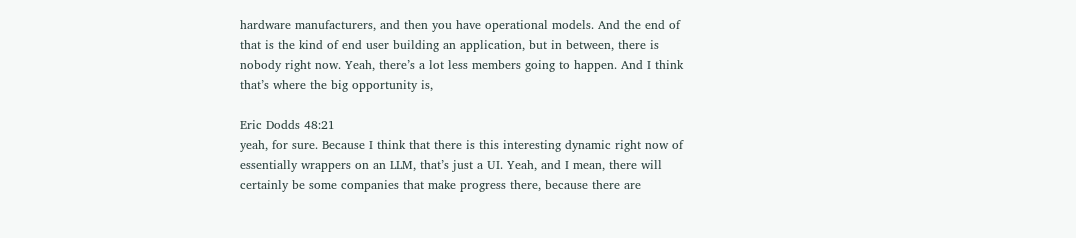hardware manufacturers, and then you have operational models. And the end of that is the kind of end user building an application, but in between, there is nobody right now. Yeah, there’s a lot less members going to happen. And I think that’s where the big opportunity is,

Eric Dodds 48:21
yeah, for sure. Because I think that there is this interesting dynamic right now of essentially wrappers on an LLM, that’s just a UI. Yeah, and I mean, there will certainly be some companies that make progress there, because there are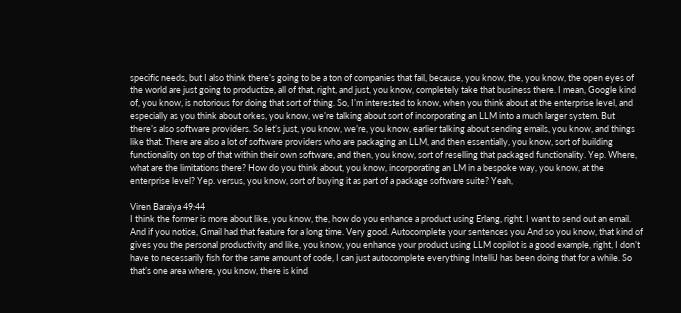specific needs, but I also think there’s going to be a ton of companies that fail, because, you know, the, you know, the open eyes of the world are just going to productize, all of that, right, and just, you know, completely take that business there. I mean, Google kind of, you know, is notorious for doing that sort of thing. So, I’m interested to know, when you think about at the enterprise level, and especially as you think about orkes, you know, we’re talking about sort of incorporating an LLM into a much larger system. But there’s also software providers. So let’s just, you know, we’re, you know, earlier talking about sending emails, you know, and things like that. There are also a lot of software providers who are packaging an LLM, and then essentially, you know, sort of building functionality on top of that within their own software, and then, you know, sort of reselling that packaged functionality. Yep. Where, what are the limitations there? How do you think about, you know, incorporating an LM in a bespoke way, you know, at the enterprise level? Yep. versus, you know, sort of buying it as part of a package software suite? Yeah,

Viren Baraiya 49:44
I think the former is more about like, you know, the, how do you enhance a product using Erlang, right. I want to send out an email. And if you notice, Gmail had that feature for a long time. Very good. Autocomplete your sentences you And so you know, that kind of gives you the personal productivity and like, you know, you enhance your product using LLM copilot is a good example, right, I don’t have to necessarily fish for the same amount of code, I can just autocomplete everything IntelliJ has been doing that for a while. So that’s one area where, you know, there is kind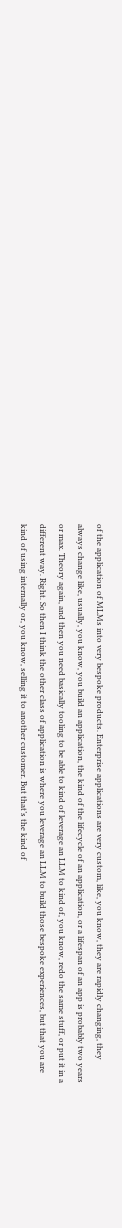of the application of MLMs into very bespoke products. Enterprise applications are very custom, like, you know, they are rapidly changing, they always change like, usually, you know, you build an application, the kind of the lifecycle of an application, or a lifespan of an app is probably two years or max. Theory again, and then you need basically tooling to be able to kind of leverage an LLM to kind of, you know, redo the same stuff, or put it in a different way. Right. So then I think the other class of application is where you leverage an LLM to build those bespoke experiences, but that you are kind of using internally or, you know, selling it to another customer. But that’s the kind of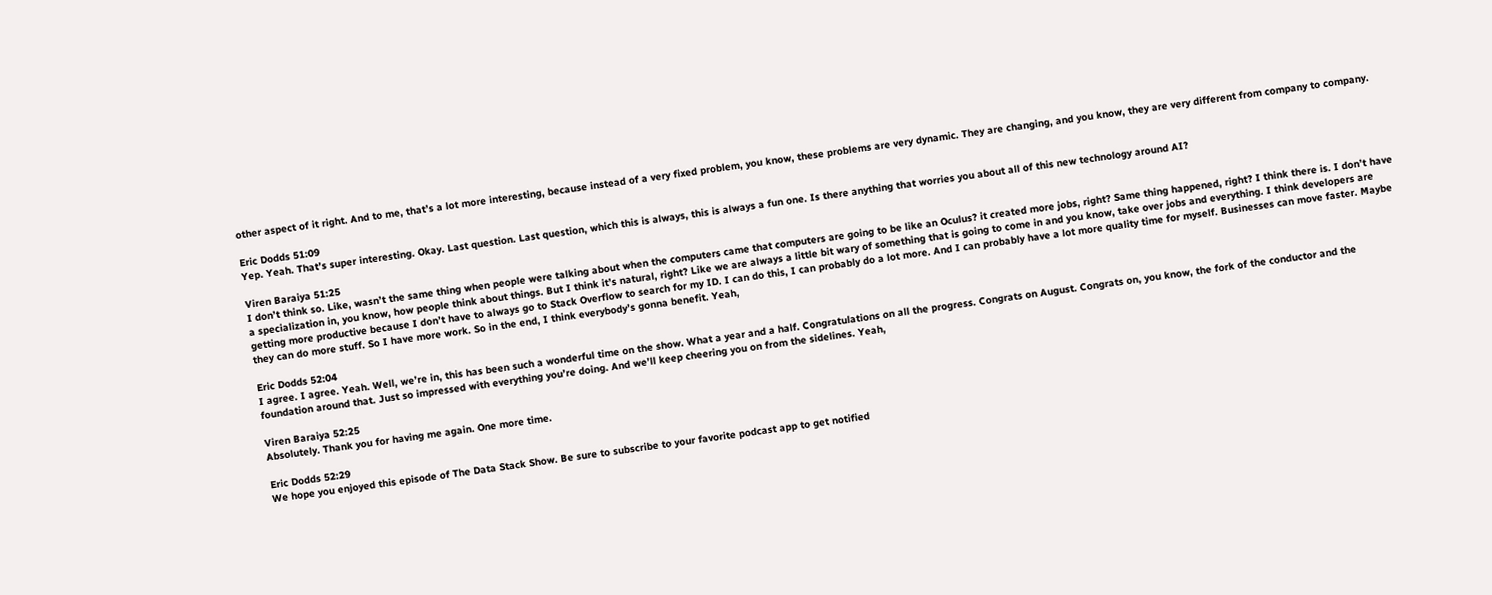other aspect of it right. And to me, that’s a lot more interesting, because instead of a very fixed problem, you know, these problems are very dynamic. They are changing, and you know, they are very different from company to company.

Eric Dodds 51:09
Yep. Yeah. That’s super interesting. Okay. Last question. Last question, which this is always, this is always a fun one. Is there anything that worries you about all of this new technology around AI?

Viren Baraiya 51:25
I don’t think so. Like, wasn’t the same thing when people were talking about when the computers came that computers are going to be like an Oculus? it created more jobs, right? Same thing happened, right? I think there is. I don’t have a specialization in, you know, how people think about things. But I think it’s natural, right? Like we are always a little bit wary of something that is going to come in and you know, take over jobs and everything. I think developers are getting more productive because I don’t have to always go to Stack Overflow to search for my ID. I can do this, I can probably do a lot more. And I can probably have a lot more quality time for myself. Businesses can move faster. Maybe they can do more stuff. So I have more work. So in the end, I think everybody’s gonna benefit. Yeah,

Eric Dodds 52:04
I agree. I agree. Yeah. Well, we’re in, this has been such a wonderful time on the show. What a year and a half. Congratulations on all the progress. Congrats on August. Congrats on, you know, the fork of the conductor and the foundation around that. Just so impressed with everything you’re doing. And we’ll keep cheering you on from the sidelines. Yeah,

Viren Baraiya 52:25
Absolutely. Thank you for having me again. One more time.

Eric Dodds 52:29
We hope you enjoyed this episode of The Data Stack Show. Be sure to subscribe to your favorite podcast app to get notified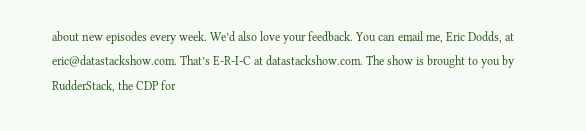about new episodes every week. We’d also love your feedback. You can email me, Eric Dodds, at eric@datastackshow.com. That’s E-R-I-C at datastackshow.com. The show is brought to you by RudderStack, the CDP for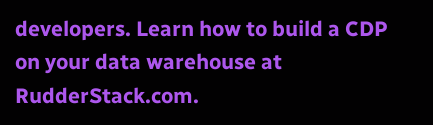developers. Learn how to build a CDP on your data warehouse at RudderStack.com.